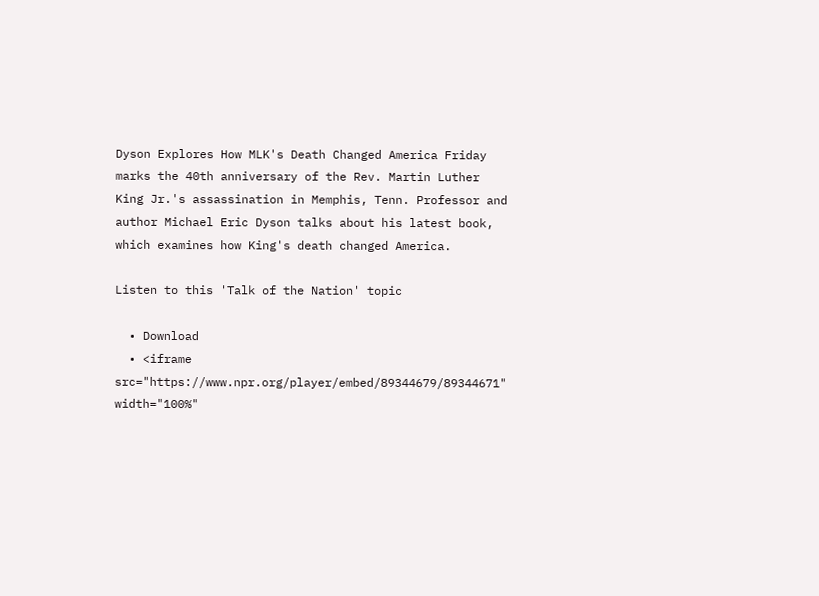Dyson Explores How MLK's Death Changed America Friday marks the 40th anniversary of the Rev. Martin Luther King Jr.'s assassination in Memphis, Tenn. Professor and author Michael Eric Dyson talks about his latest book, which examines how King's death changed America.

Listen to this 'Talk of the Nation' topic

  • Download
  • <iframe src="https://www.npr.org/player/embed/89344679/89344671" width="100%"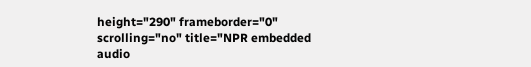height="290" frameborder="0" scrolling="no" title="NPR embedded audio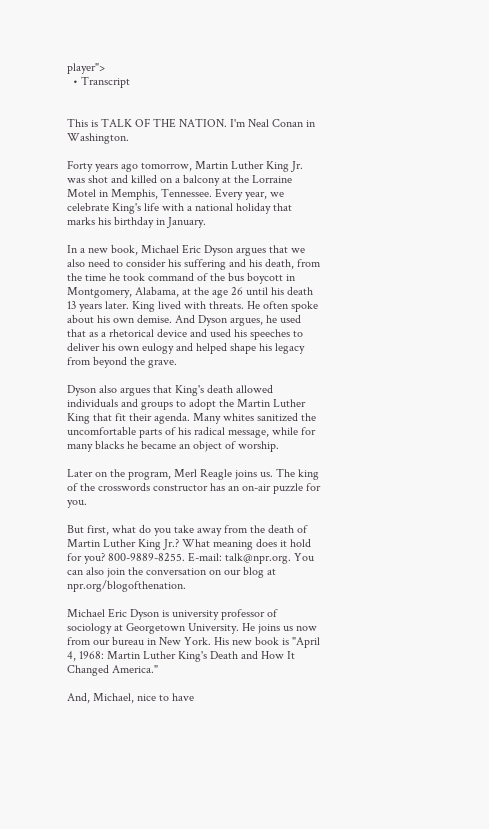player">
  • Transcript


This is TALK OF THE NATION. I'm Neal Conan in Washington.

Forty years ago tomorrow, Martin Luther King Jr. was shot and killed on a balcony at the Lorraine Motel in Memphis, Tennessee. Every year, we celebrate King's life with a national holiday that marks his birthday in January.

In a new book, Michael Eric Dyson argues that we also need to consider his suffering and his death, from the time he took command of the bus boycott in Montgomery, Alabama, at the age 26 until his death 13 years later. King lived with threats. He often spoke about his own demise. And Dyson argues, he used that as a rhetorical device and used his speeches to deliver his own eulogy and helped shape his legacy from beyond the grave.

Dyson also argues that King's death allowed individuals and groups to adopt the Martin Luther King that fit their agenda. Many whites sanitized the uncomfortable parts of his radical message, while for many blacks he became an object of worship.

Later on the program, Merl Reagle joins us. The king of the crosswords constructor has an on-air puzzle for you.

But first, what do you take away from the death of Martin Luther King Jr.? What meaning does it hold for you? 800-9889-8255. E-mail: talk@npr.org. You can also join the conversation on our blog at npr.org/blogofthenation.

Michael Eric Dyson is university professor of sociology at Georgetown University. He joins us now from our bureau in New York. His new book is "April 4, 1968: Martin Luther King's Death and How It Changed America."

And, Michael, nice to have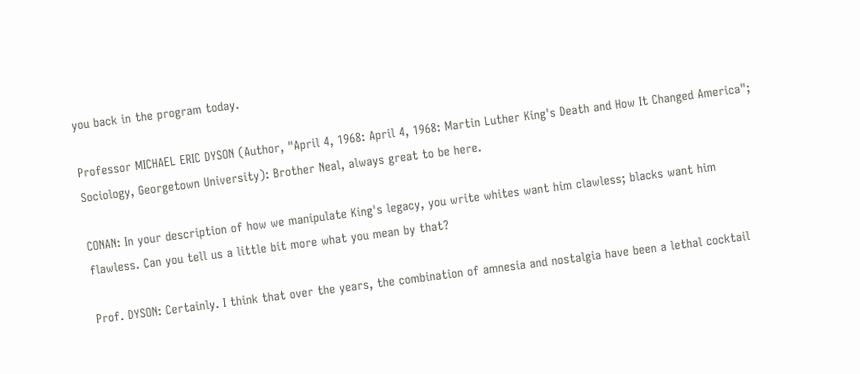you back in the program today.

Professor MICHAEL ERIC DYSON (Author, "April 4, 1968: April 4, 1968: Martin Luther King's Death and How It Changed America"; Sociology, Georgetown University): Brother Neal, always great to be here.

CONAN: In your description of how we manipulate King's legacy, you write whites want him clawless; blacks want him flawless. Can you tell us a little bit more what you mean by that?

Prof. DYSON: Certainly. I think that over the years, the combination of amnesia and nostalgia have been a lethal cocktail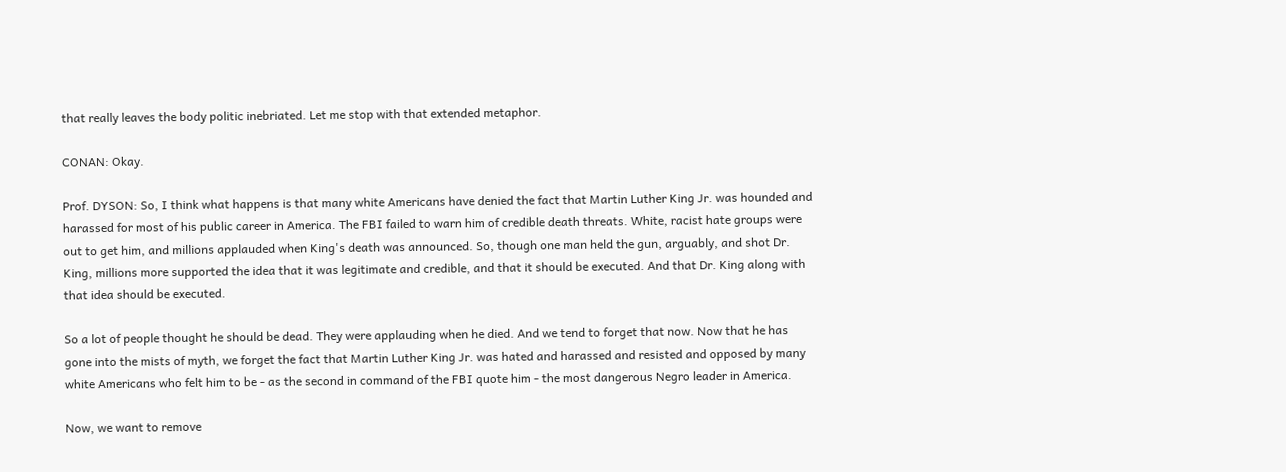that really leaves the body politic inebriated. Let me stop with that extended metaphor.

CONAN: Okay.

Prof. DYSON: So, I think what happens is that many white Americans have denied the fact that Martin Luther King Jr. was hounded and harassed for most of his public career in America. The FBI failed to warn him of credible death threats. White, racist hate groups were out to get him, and millions applauded when King's death was announced. So, though one man held the gun, arguably, and shot Dr. King, millions more supported the idea that it was legitimate and credible, and that it should be executed. And that Dr. King along with that idea should be executed.

So a lot of people thought he should be dead. They were applauding when he died. And we tend to forget that now. Now that he has gone into the mists of myth, we forget the fact that Martin Luther King Jr. was hated and harassed and resisted and opposed by many white Americans who felt him to be - as the second in command of the FBI quote him - the most dangerous Negro leader in America.

Now, we want to remove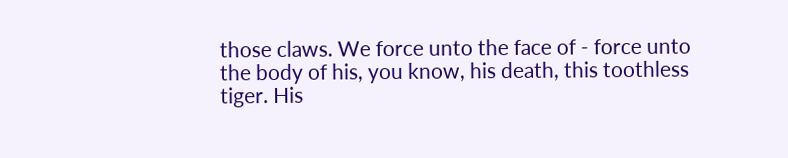those claws. We force unto the face of - force unto the body of his, you know, his death, this toothless tiger. His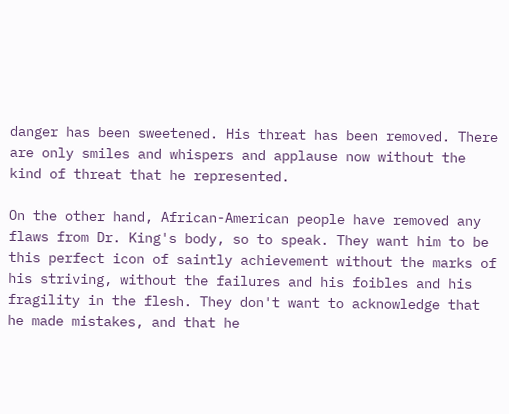danger has been sweetened. His threat has been removed. There are only smiles and whispers and applause now without the kind of threat that he represented.

On the other hand, African-American people have removed any flaws from Dr. King's body, so to speak. They want him to be this perfect icon of saintly achievement without the marks of his striving, without the failures and his foibles and his fragility in the flesh. They don't want to acknowledge that he made mistakes, and that he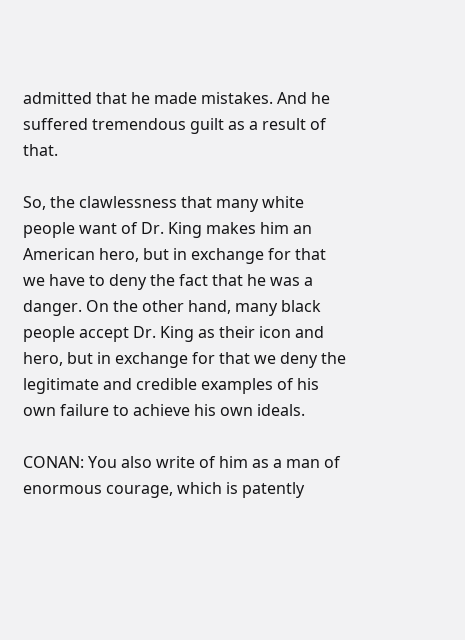admitted that he made mistakes. And he suffered tremendous guilt as a result of that.

So, the clawlessness that many white people want of Dr. King makes him an American hero, but in exchange for that we have to deny the fact that he was a danger. On the other hand, many black people accept Dr. King as their icon and hero, but in exchange for that we deny the legitimate and credible examples of his own failure to achieve his own ideals.

CONAN: You also write of him as a man of enormous courage, which is patently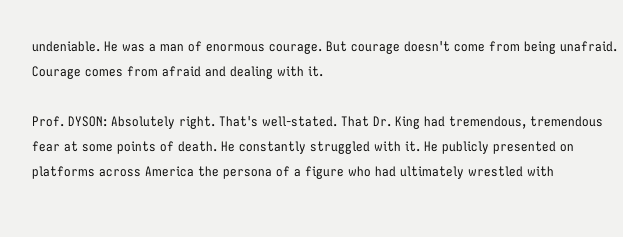undeniable. He was a man of enormous courage. But courage doesn't come from being unafraid. Courage comes from afraid and dealing with it.

Prof. DYSON: Absolutely right. That's well-stated. That Dr. King had tremendous, tremendous fear at some points of death. He constantly struggled with it. He publicly presented on platforms across America the persona of a figure who had ultimately wrestled with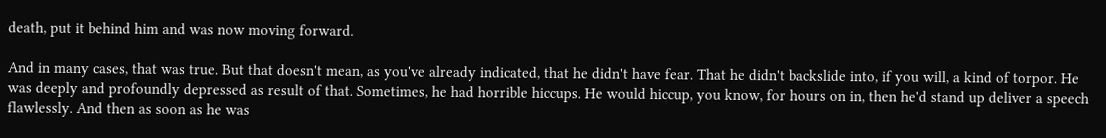death, put it behind him and was now moving forward.

And in many cases, that was true. But that doesn't mean, as you've already indicated, that he didn't have fear. That he didn't backslide into, if you will, a kind of torpor. He was deeply and profoundly depressed as result of that. Sometimes, he had horrible hiccups. He would hiccup, you know, for hours on in, then he'd stand up deliver a speech flawlessly. And then as soon as he was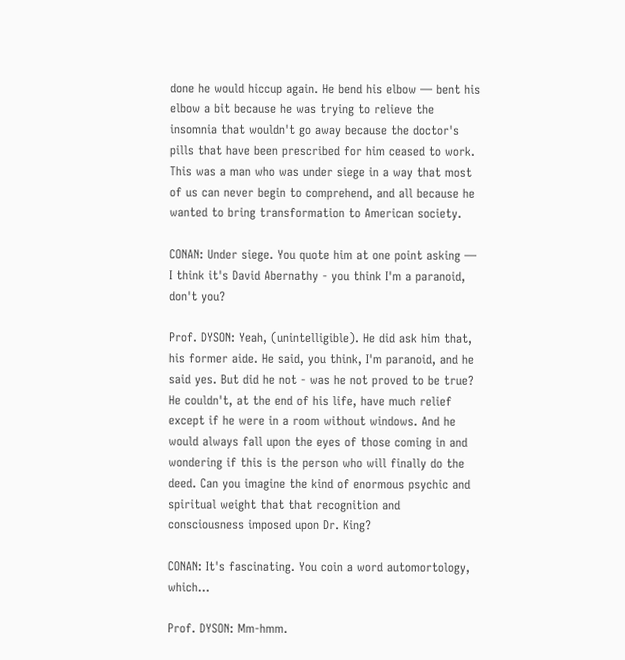done he would hiccup again. He bend his elbow — bent his elbow a bit because he was trying to relieve the insomnia that wouldn't go away because the doctor's pills that have been prescribed for him ceased to work. This was a man who was under siege in a way that most of us can never begin to comprehend, and all because he wanted to bring transformation to American society.

CONAN: Under siege. You quote him at one point asking — I think it's David Abernathy - you think I'm a paranoid, don't you?

Prof. DYSON: Yeah, (unintelligible). He did ask him that, his former aide. He said, you think, I'm paranoid, and he said yes. But did he not - was he not proved to be true? He couldn't, at the end of his life, have much relief except if he were in a room without windows. And he would always fall upon the eyes of those coming in and wondering if this is the person who will finally do the deed. Can you imagine the kind of enormous psychic and spiritual weight that that recognition and consciousness imposed upon Dr. King?

CONAN: It's fascinating. You coin a word automortology, which…

Prof. DYSON: Mm-hmm.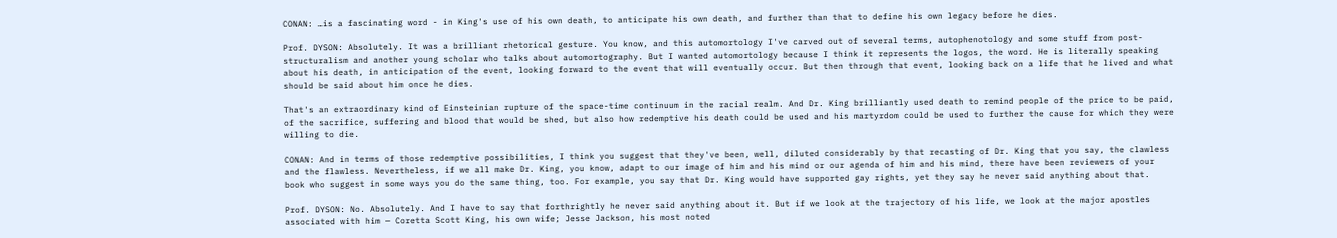CONAN: …is a fascinating word - in King's use of his own death, to anticipate his own death, and further than that to define his own legacy before he dies.

Prof. DYSON: Absolutely. It was a brilliant rhetorical gesture. You know, and this automortology I've carved out of several terms, autophenotology and some stuff from post-structuralism and another young scholar who talks about automortography. But I wanted automortology because I think it represents the logos, the word. He is literally speaking about his death, in anticipation of the event, looking forward to the event that will eventually occur. But then through that event, looking back on a life that he lived and what should be said about him once he dies.

That's an extraordinary kind of Einsteinian rupture of the space-time continuum in the racial realm. And Dr. King brilliantly used death to remind people of the price to be paid, of the sacrifice, suffering and blood that would be shed, but also how redemptive his death could be used and his martyrdom could be used to further the cause for which they were willing to die.

CONAN: And in terms of those redemptive possibilities, I think you suggest that they've been, well, diluted considerably by that recasting of Dr. King that you say, the clawless and the flawless. Nevertheless, if we all make Dr. King, you know, adapt to our image of him and his mind or our agenda of him and his mind, there have been reviewers of your book who suggest in some ways you do the same thing, too. For example, you say that Dr. King would have supported gay rights, yet they say he never said anything about that.

Prof. DYSON: No. Absolutely. And I have to say that forthrightly he never said anything about it. But if we look at the trajectory of his life, we look at the major apostles associated with him — Coretta Scott King, his own wife; Jesse Jackson, his most noted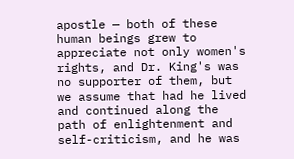apostle — both of these human beings grew to appreciate not only women's rights, and Dr. King's was no supporter of them, but we assume that had he lived and continued along the path of enlightenment and self-criticism, and he was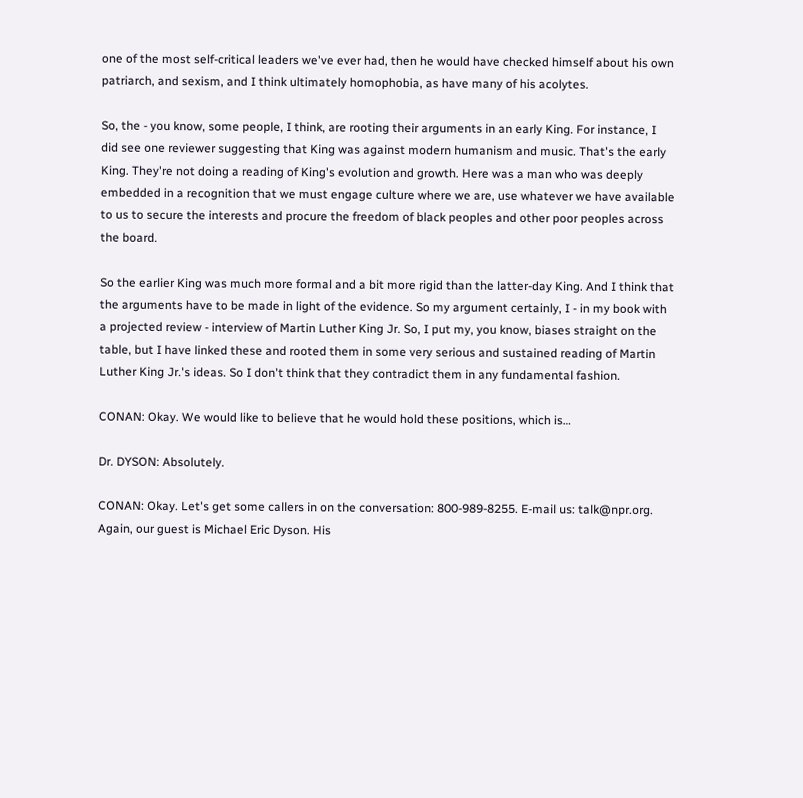one of the most self-critical leaders we've ever had, then he would have checked himself about his own patriarch, and sexism, and I think ultimately homophobia, as have many of his acolytes.

So, the - you know, some people, I think, are rooting their arguments in an early King. For instance, I did see one reviewer suggesting that King was against modern humanism and music. That's the early King. They're not doing a reading of King's evolution and growth. Here was a man who was deeply embedded in a recognition that we must engage culture where we are, use whatever we have available to us to secure the interests and procure the freedom of black peoples and other poor peoples across the board.

So the earlier King was much more formal and a bit more rigid than the latter-day King. And I think that the arguments have to be made in light of the evidence. So my argument certainly, I - in my book with a projected review - interview of Martin Luther King Jr. So, I put my, you know, biases straight on the table, but I have linked these and rooted them in some very serious and sustained reading of Martin Luther King Jr.'s ideas. So I don't think that they contradict them in any fundamental fashion.

CONAN: Okay. We would like to believe that he would hold these positions, which is…

Dr. DYSON: Absolutely.

CONAN: Okay. Let's get some callers in on the conversation: 800-989-8255. E-mail us: talk@npr.org. Again, our guest is Michael Eric Dyson. His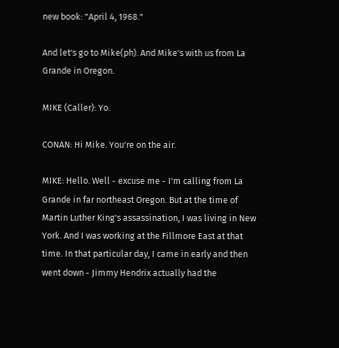new book: "April 4, 1968."

And let's go to Mike(ph). And Mike's with us from La Grande in Oregon.

MIKE (Caller): Yo.

CONAN: Hi Mike. You're on the air.

MIKE: Hello. Well - excuse me - I'm calling from La Grande in far northeast Oregon. But at the time of Martin Luther King's assassination, I was living in New York. And I was working at the Fillmore East at that time. In that particular day, I came in early and then went down - Jimmy Hendrix actually had the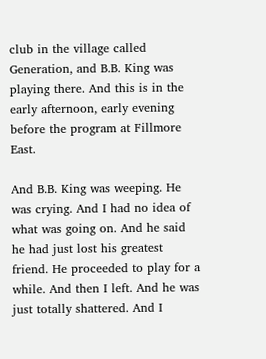club in the village called Generation, and B.B. King was playing there. And this is in the early afternoon, early evening before the program at Fillmore East.

And B.B. King was weeping. He was crying. And I had no idea of what was going on. And he said he had just lost his greatest friend. He proceeded to play for a while. And then I left. And he was just totally shattered. And I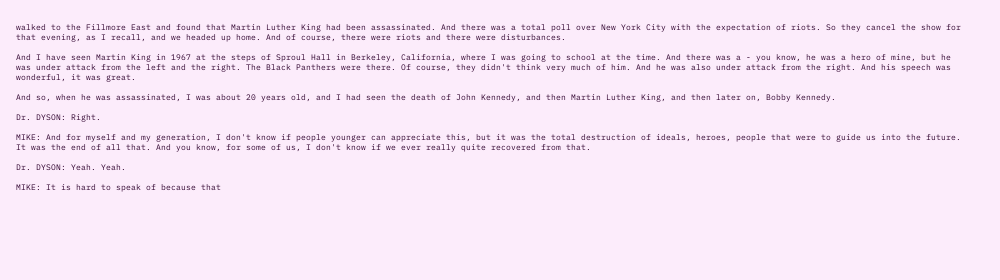walked to the Fillmore East and found that Martin Luther King had been assassinated. And there was a total poll over New York City with the expectation of riots. So they cancel the show for that evening, as I recall, and we headed up home. And of course, there were riots and there were disturbances.

And I have seen Martin King in 1967 at the steps of Sproul Hall in Berkeley, California, where I was going to school at the time. And there was a - you know, he was a hero of mine, but he was under attack from the left and the right. The Black Panthers were there. Of course, they didn't think very much of him. And he was also under attack from the right. And his speech was wonderful, it was great.

And so, when he was assassinated, I was about 20 years old, and I had seen the death of John Kennedy, and then Martin Luther King, and then later on, Bobby Kennedy.

Dr. DYSON: Right.

MIKE: And for myself and my generation, I don't know if people younger can appreciate this, but it was the total destruction of ideals, heroes, people that were to guide us into the future. It was the end of all that. And you know, for some of us, I don't know if we ever really quite recovered from that.

Dr. DYSON: Yeah. Yeah.

MIKE: It is hard to speak of because that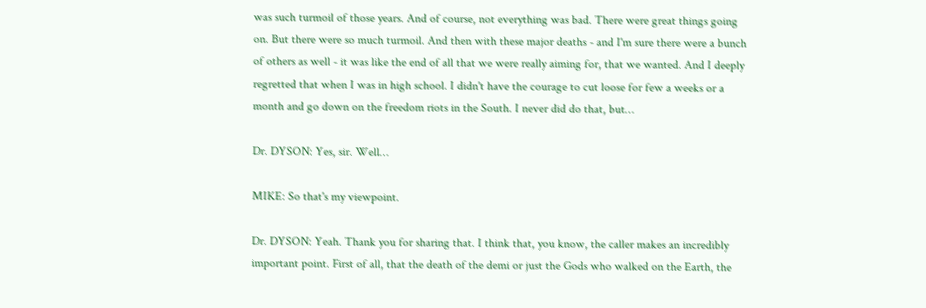was such turmoil of those years. And of course, not everything was bad. There were great things going on. But there were so much turmoil. And then with these major deaths - and I'm sure there were a bunch of others as well - it was like the end of all that we were really aiming for, that we wanted. And I deeply regretted that when I was in high school. I didn't have the courage to cut loose for few a weeks or a month and go down on the freedom riots in the South. I never did do that, but…

Dr. DYSON: Yes, sir. Well…

MIKE: So that's my viewpoint.

Dr. DYSON: Yeah. Thank you for sharing that. I think that, you know, the caller makes an incredibly important point. First of all, that the death of the demi or just the Gods who walked on the Earth, the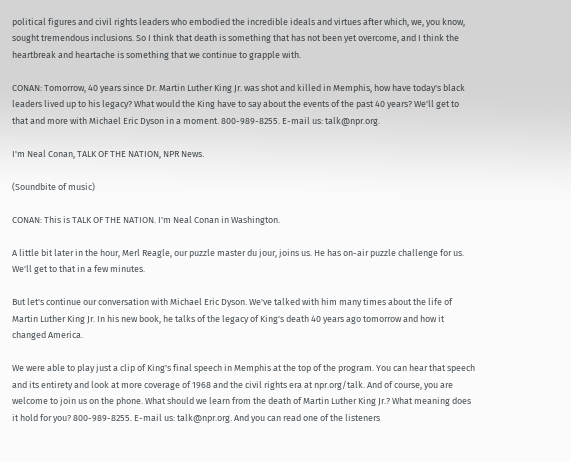political figures and civil rights leaders who embodied the incredible ideals and virtues after which, we, you know, sought tremendous inclusions. So I think that death is something that has not been yet overcome, and I think the heartbreak and heartache is something that we continue to grapple with.

CONAN: Tomorrow, 40 years since Dr. Martin Luther King Jr. was shot and killed in Memphis, how have today's black leaders lived up to his legacy? What would the King have to say about the events of the past 40 years? We'll get to that and more with Michael Eric Dyson in a moment. 800-989-8255. E-mail us: talk@npr.org.

I'm Neal Conan, TALK OF THE NATION, NPR News.

(Soundbite of music)

CONAN: This is TALK OF THE NATION. I'm Neal Conan in Washington.

A little bit later in the hour, Merl Reagle, our puzzle master du jour, joins us. He has on-air puzzle challenge for us. We'll get to that in a few minutes.

But let's continue our conversation with Michael Eric Dyson. We've talked with him many times about the life of Martin Luther King Jr. In his new book, he talks of the legacy of King's death 40 years ago tomorrow and how it changed America.

We were able to play just a clip of King's final speech in Memphis at the top of the program. You can hear that speech and its entirety and look at more coverage of 1968 and the civil rights era at npr.org/talk. And of course, you are welcome to join us on the phone. What should we learn from the death of Martin Luther King Jr.? What meaning does it hold for you? 800-989-8255. E-mail us: talk@npr.org. And you can read one of the listeners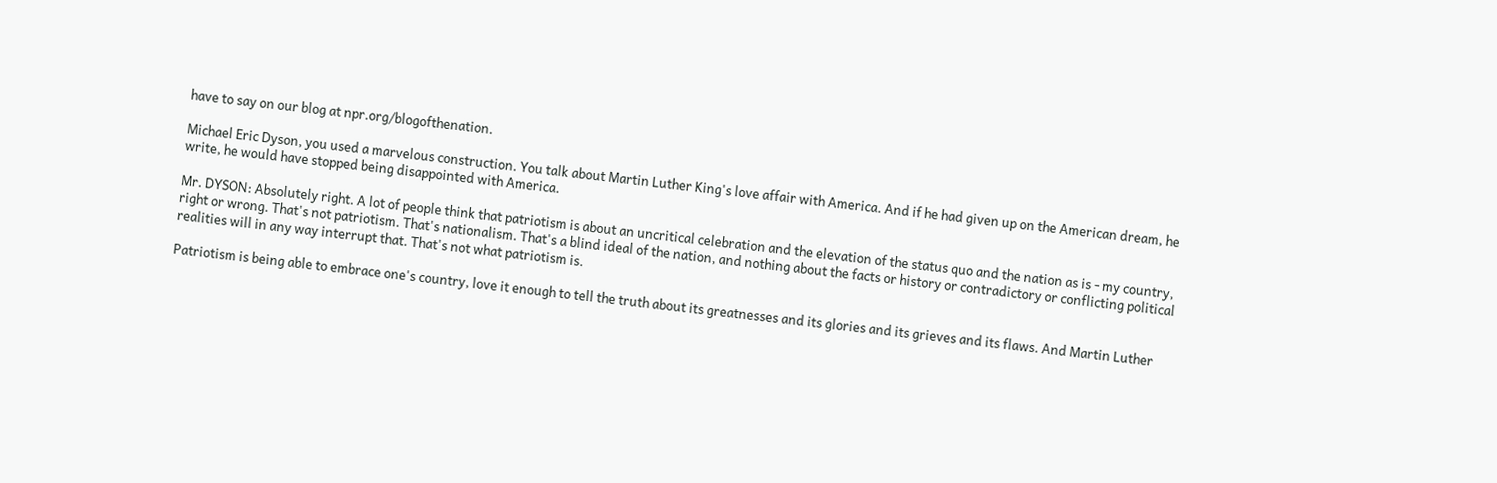have to say on our blog at npr.org/blogofthenation.

Michael Eric Dyson, you used a marvelous construction. You talk about Martin Luther King's love affair with America. And if he had given up on the American dream, he write, he would have stopped being disappointed with America.

Mr. DYSON: Absolutely right. A lot of people think that patriotism is about an uncritical celebration and the elevation of the status quo and the nation as is - my country, right or wrong. That's not patriotism. That's nationalism. That's a blind ideal of the nation, and nothing about the facts or history or contradictory or conflicting political realities will in any way interrupt that. That's not what patriotism is.

Patriotism is being able to embrace one's country, love it enough to tell the truth about its greatnesses and its glories and its grieves and its flaws. And Martin Luther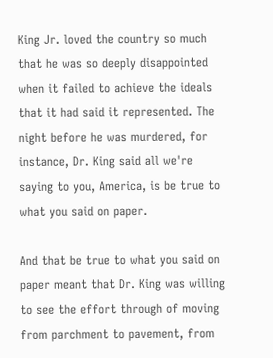King Jr. loved the country so much that he was so deeply disappointed when it failed to achieve the ideals that it had said it represented. The night before he was murdered, for instance, Dr. King said all we're saying to you, America, is be true to what you said on paper.

And that be true to what you said on paper meant that Dr. King was willing to see the effort through of moving from parchment to pavement, from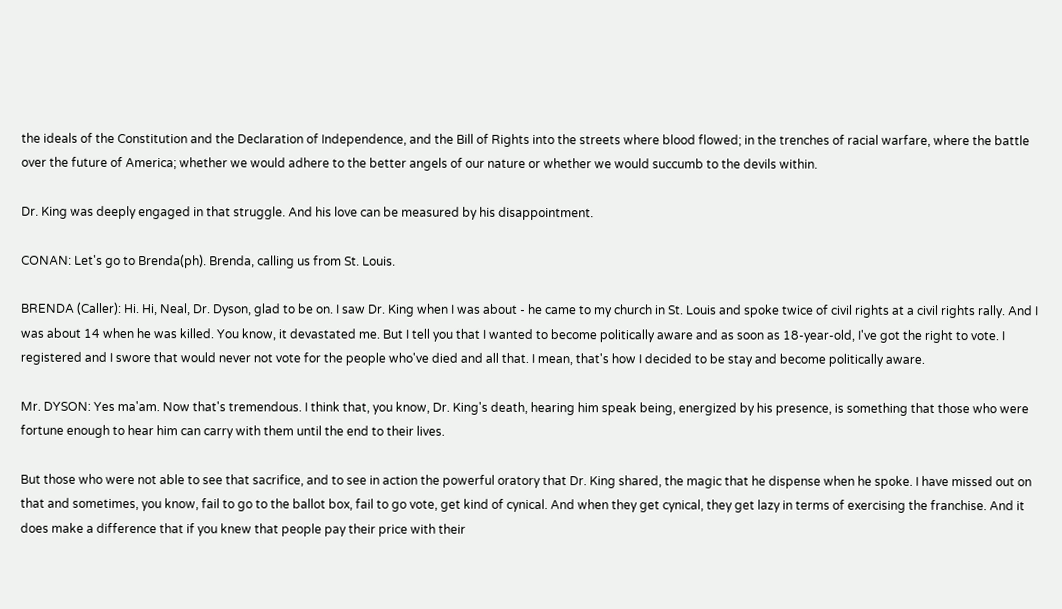the ideals of the Constitution and the Declaration of Independence, and the Bill of Rights into the streets where blood flowed; in the trenches of racial warfare, where the battle over the future of America; whether we would adhere to the better angels of our nature or whether we would succumb to the devils within.

Dr. King was deeply engaged in that struggle. And his love can be measured by his disappointment.

CONAN: Let's go to Brenda(ph). Brenda, calling us from St. Louis.

BRENDA (Caller): Hi. Hi, Neal, Dr. Dyson, glad to be on. I saw Dr. King when I was about - he came to my church in St. Louis and spoke twice of civil rights at a civil rights rally. And I was about 14 when he was killed. You know, it devastated me. But I tell you that I wanted to become politically aware and as soon as 18-year-old, I've got the right to vote. I registered and I swore that would never not vote for the people who've died and all that. I mean, that's how I decided to be stay and become politically aware.

Mr. DYSON: Yes ma'am. Now that's tremendous. I think that, you know, Dr. King's death, hearing him speak being, energized by his presence, is something that those who were fortune enough to hear him can carry with them until the end to their lives.

But those who were not able to see that sacrifice, and to see in action the powerful oratory that Dr. King shared, the magic that he dispense when he spoke. I have missed out on that and sometimes, you know, fail to go to the ballot box, fail to go vote, get kind of cynical. And when they get cynical, they get lazy in terms of exercising the franchise. And it does make a difference that if you knew that people pay their price with their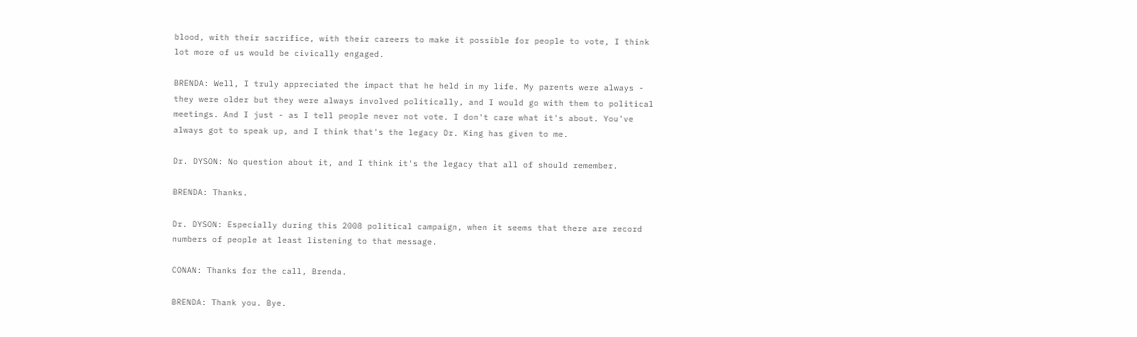blood, with their sacrifice, with their careers to make it possible for people to vote, I think lot more of us would be civically engaged.

BRENDA: Well, I truly appreciated the impact that he held in my life. My parents were always - they were older but they were always involved politically, and I would go with them to political meetings. And I just - as I tell people never not vote. I don't care what it's about. You've always got to speak up, and I think that's the legacy Dr. King has given to me.

Dr. DYSON: No question about it, and I think it's the legacy that all of should remember.

BRENDA: Thanks.

Dr. DYSON: Especially during this 2008 political campaign, when it seems that there are record numbers of people at least listening to that message.

CONAN: Thanks for the call, Brenda.

BRENDA: Thank you. Bye.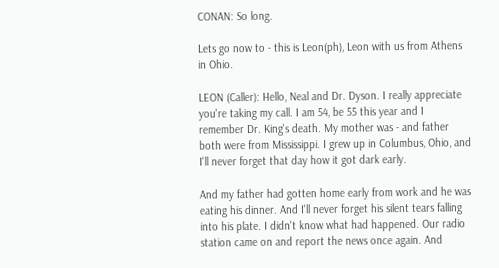CONAN: So long.

Lets go now to - this is Leon(ph), Leon with us from Athens in Ohio.

LEON (Caller): Hello, Neal and Dr. Dyson. I really appreciate you're taking my call. I am 54, be 55 this year and I remember Dr. King's death. My mother was - and father both were from Mississippi. I grew up in Columbus, Ohio, and I'll never forget that day how it got dark early.

And my father had gotten home early from work and he was eating his dinner. And I'll never forget his silent tears falling into his plate. I didn't know what had happened. Our radio station came on and report the news once again. And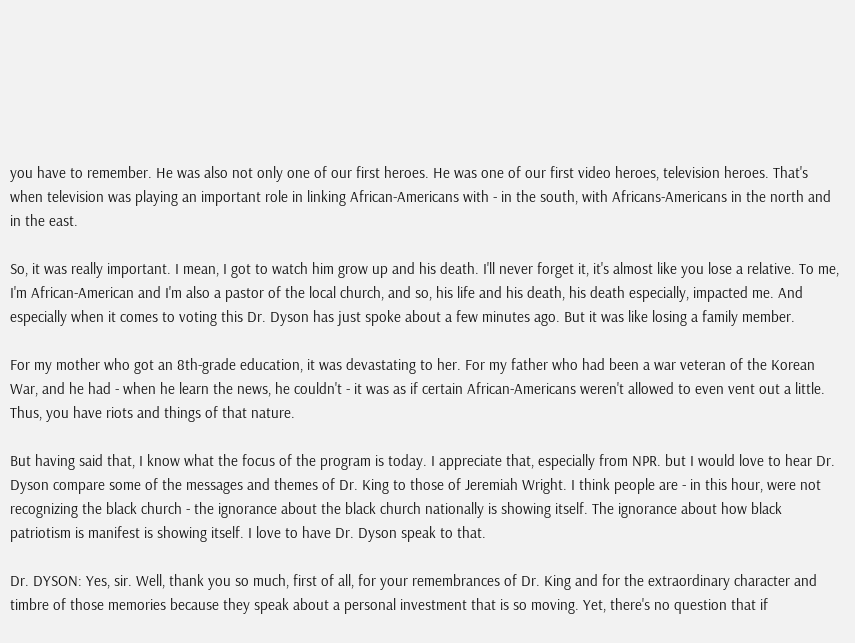you have to remember. He was also not only one of our first heroes. He was one of our first video heroes, television heroes. That's when television was playing an important role in linking African-Americans with - in the south, with Africans-Americans in the north and in the east.

So, it was really important. I mean, I got to watch him grow up and his death. I'll never forget it, it's almost like you lose a relative. To me, I'm African-American and I'm also a pastor of the local church, and so, his life and his death, his death especially, impacted me. And especially when it comes to voting this Dr. Dyson has just spoke about a few minutes ago. But it was like losing a family member.

For my mother who got an 8th-grade education, it was devastating to her. For my father who had been a war veteran of the Korean War, and he had - when he learn the news, he couldn't - it was as if certain African-Americans weren't allowed to even vent out a little. Thus, you have riots and things of that nature.

But having said that, I know what the focus of the program is today. I appreciate that, especially from NPR. but I would love to hear Dr. Dyson compare some of the messages and themes of Dr. King to those of Jeremiah Wright. I think people are - in this hour, were not recognizing the black church - the ignorance about the black church nationally is showing itself. The ignorance about how black patriotism is manifest is showing itself. I love to have Dr. Dyson speak to that.

Dr. DYSON: Yes, sir. Well, thank you so much, first of all, for your remembrances of Dr. King and for the extraordinary character and timbre of those memories because they speak about a personal investment that is so moving. Yet, there's no question that if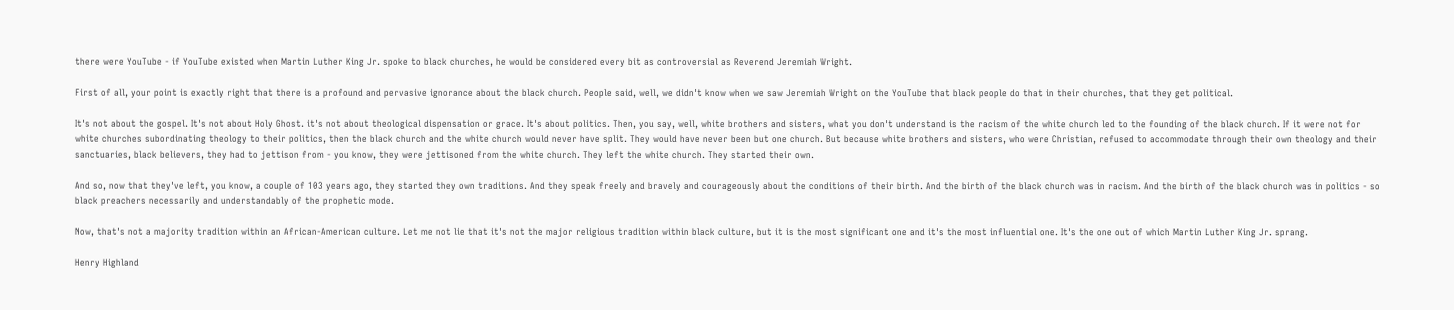there were YouTube - if YouTube existed when Martin Luther King Jr. spoke to black churches, he would be considered every bit as controversial as Reverend Jeremiah Wright.

First of all, your point is exactly right that there is a profound and pervasive ignorance about the black church. People said, well, we didn't know when we saw Jeremiah Wright on the YouTube that black people do that in their churches, that they get political.

It's not about the gospel. It's not about Holy Ghost. it's not about theological dispensation or grace. It's about politics. Then, you say, well, white brothers and sisters, what you don't understand is the racism of the white church led to the founding of the black church. If it were not for white churches subordinating theology to their politics, then the black church and the white church would never have split. They would have never been but one church. But because white brothers and sisters, who were Christian, refused to accommodate through their own theology and their sanctuaries, black believers, they had to jettison from - you know, they were jettisoned from the white church. They left the white church. They started their own.

And so, now that they've left, you know, a couple of 103 years ago, they started they own traditions. And they speak freely and bravely and courageously about the conditions of their birth. And the birth of the black church was in racism. And the birth of the black church was in politics - so black preachers necessarily and understandably of the prophetic mode.

Now, that's not a majority tradition within an African-American culture. Let me not lie that it's not the major religious tradition within black culture, but it is the most significant one and it's the most influential one. It's the one out of which Martin Luther King Jr. sprang.

Henry Highland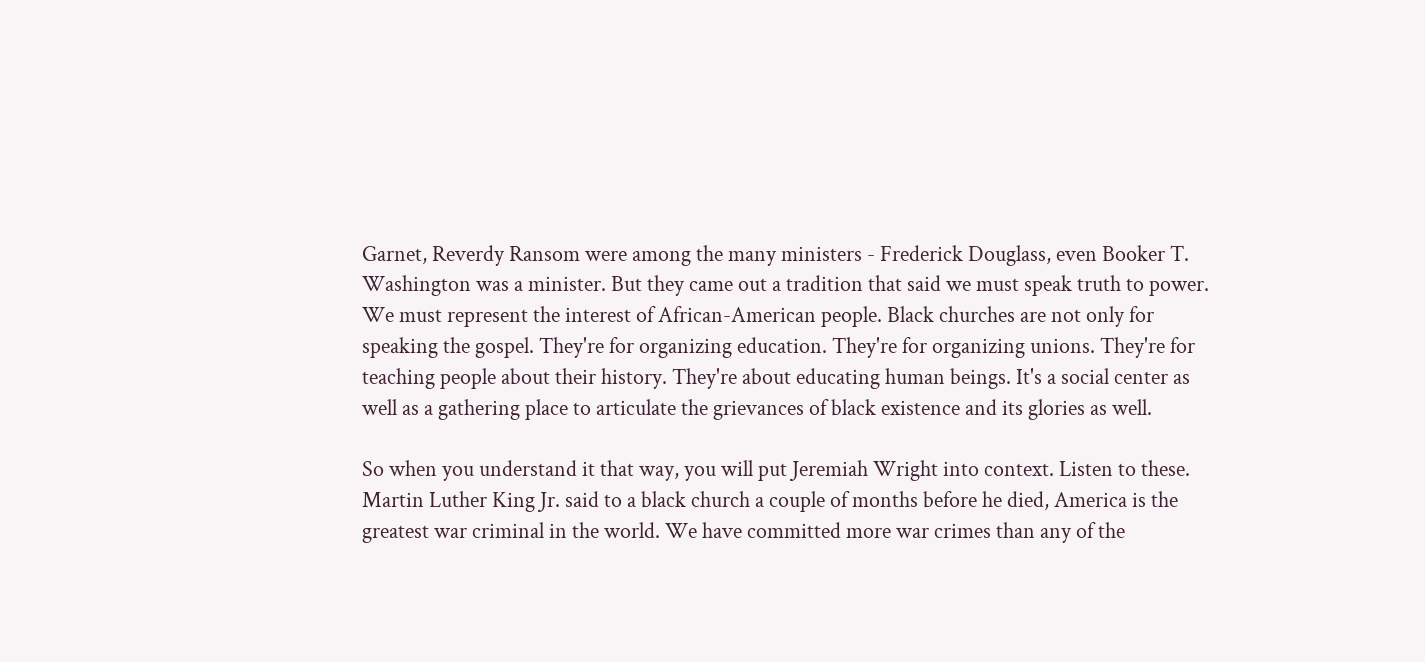Garnet, Reverdy Ransom were among the many ministers - Frederick Douglass, even Booker T. Washington was a minister. But they came out a tradition that said we must speak truth to power. We must represent the interest of African-American people. Black churches are not only for speaking the gospel. They're for organizing education. They're for organizing unions. They're for teaching people about their history. They're about educating human beings. It's a social center as well as a gathering place to articulate the grievances of black existence and its glories as well.

So when you understand it that way, you will put Jeremiah Wright into context. Listen to these. Martin Luther King Jr. said to a black church a couple of months before he died, America is the greatest war criminal in the world. We have committed more war crimes than any of the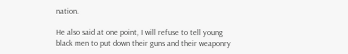nation.

He also said at one point, I will refuse to tell young black men to put down their guns and their weaponry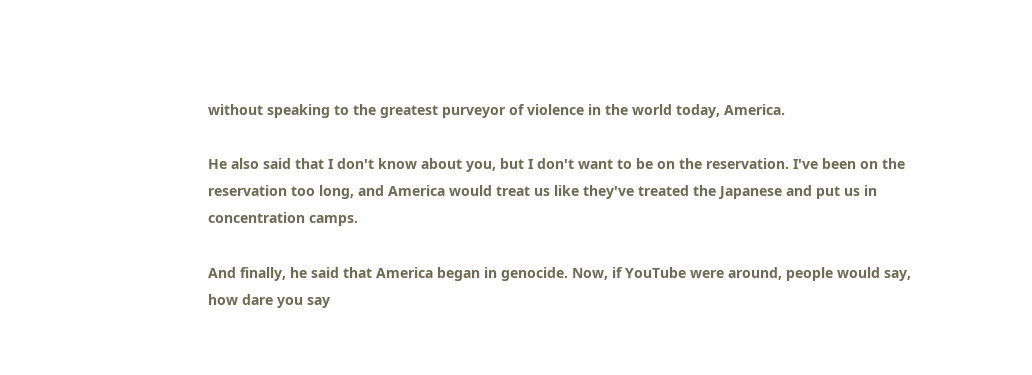without speaking to the greatest purveyor of violence in the world today, America.

He also said that I don't know about you, but I don't want to be on the reservation. I've been on the reservation too long, and America would treat us like they've treated the Japanese and put us in concentration camps.

And finally, he said that America began in genocide. Now, if YouTube were around, people would say, how dare you say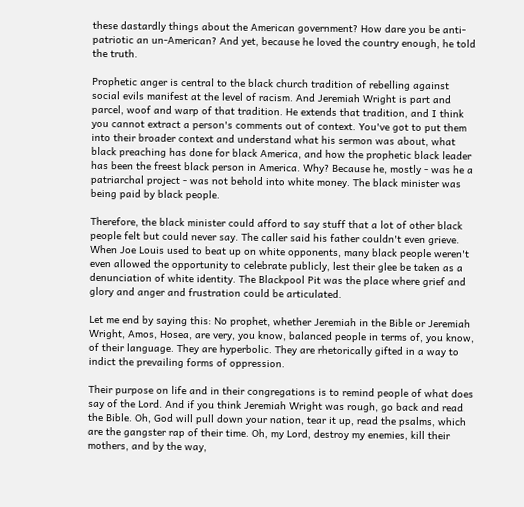these dastardly things about the American government? How dare you be anti-patriotic an un-American? And yet, because he loved the country enough, he told the truth.

Prophetic anger is central to the black church tradition of rebelling against social evils manifest at the level of racism. And Jeremiah Wright is part and parcel, woof and warp of that tradition. He extends that tradition, and I think you cannot extract a person's comments out of context. You've got to put them into their broader context and understand what his sermon was about, what black preaching has done for black America, and how the prophetic black leader has been the freest black person in America. Why? Because he, mostly - was he a patriarchal project - was not behold into white money. The black minister was being paid by black people.

Therefore, the black minister could afford to say stuff that a lot of other black people felt but could never say. The caller said his father couldn't even grieve. When Joe Louis used to beat up on white opponents, many black people weren't even allowed the opportunity to celebrate publicly, lest their glee be taken as a denunciation of white identity. The Blackpool Pit was the place where grief and glory and anger and frustration could be articulated.

Let me end by saying this: No prophet, whether Jeremiah in the Bible or Jeremiah Wright, Amos, Hosea, are very, you know, balanced people in terms of, you know, of their language. They are hyperbolic. They are rhetorically gifted in a way to indict the prevailing forms of oppression.

Their purpose on life and in their congregations is to remind people of what does say of the Lord. And if you think Jeremiah Wright was rough, go back and read the Bible. Oh, God will pull down your nation, tear it up, read the psalms, which are the gangster rap of their time. Oh, my Lord, destroy my enemies, kill their mothers, and by the way,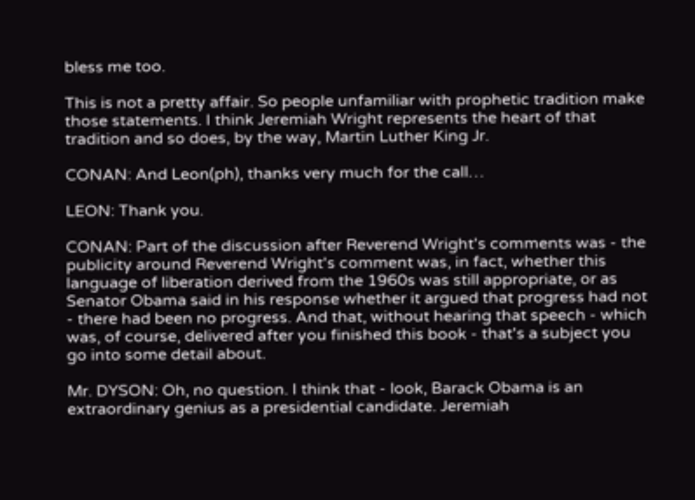bless me too.

This is not a pretty affair. So people unfamiliar with prophetic tradition make those statements. I think Jeremiah Wright represents the heart of that tradition and so does, by the way, Martin Luther King Jr.

CONAN: And Leon(ph), thanks very much for the call…

LEON: Thank you.

CONAN: Part of the discussion after Reverend Wright's comments was - the publicity around Reverend Wright's comment was, in fact, whether this language of liberation derived from the 1960s was still appropriate, or as Senator Obama said in his response whether it argued that progress had not - there had been no progress. And that, without hearing that speech - which was, of course, delivered after you finished this book - that's a subject you go into some detail about.

Mr. DYSON: Oh, no question. I think that - look, Barack Obama is an extraordinary genius as a presidential candidate. Jeremiah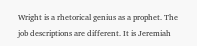Wright is a rhetorical genius as a prophet. The job descriptions are different. It is Jeremiah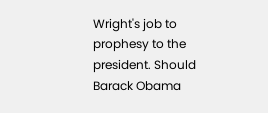Wright's job to prophesy to the president. Should Barack Obama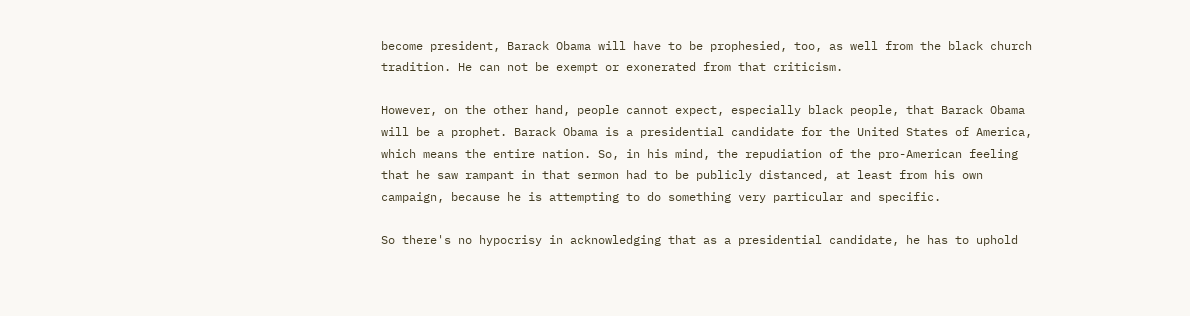become president, Barack Obama will have to be prophesied, too, as well from the black church tradition. He can not be exempt or exonerated from that criticism.

However, on the other hand, people cannot expect, especially black people, that Barack Obama will be a prophet. Barack Obama is a presidential candidate for the United States of America, which means the entire nation. So, in his mind, the repudiation of the pro-American feeling that he saw rampant in that sermon had to be publicly distanced, at least from his own campaign, because he is attempting to do something very particular and specific.

So there's no hypocrisy in acknowledging that as a presidential candidate, he has to uphold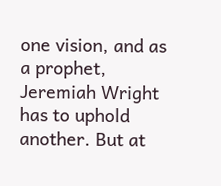one vision, and as a prophet, Jeremiah Wright has to uphold another. But at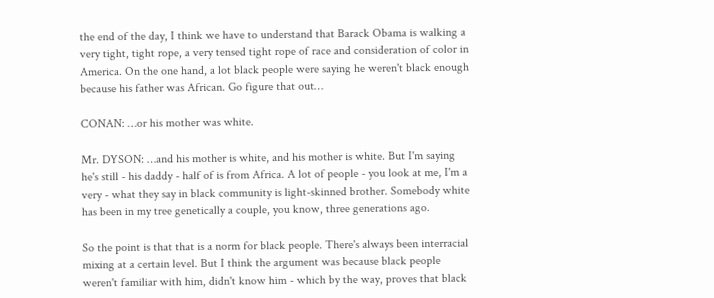the end of the day, I think we have to understand that Barack Obama is walking a very tight, tight rope, a very tensed tight rope of race and consideration of color in America. On the one hand, a lot black people were saying he weren't black enough because his father was African. Go figure that out…

CONAN: …or his mother was white.

Mr. DYSON: …and his mother is white, and his mother is white. But I'm saying he's still - his daddy - half of is from Africa. A lot of people - you look at me, I'm a very - what they say in black community is light-skinned brother. Somebody white has been in my tree genetically a couple, you know, three generations ago.

So the point is that that is a norm for black people. There's always been interracial mixing at a certain level. But I think the argument was because black people weren't familiar with him, didn't know him - which by the way, proves that black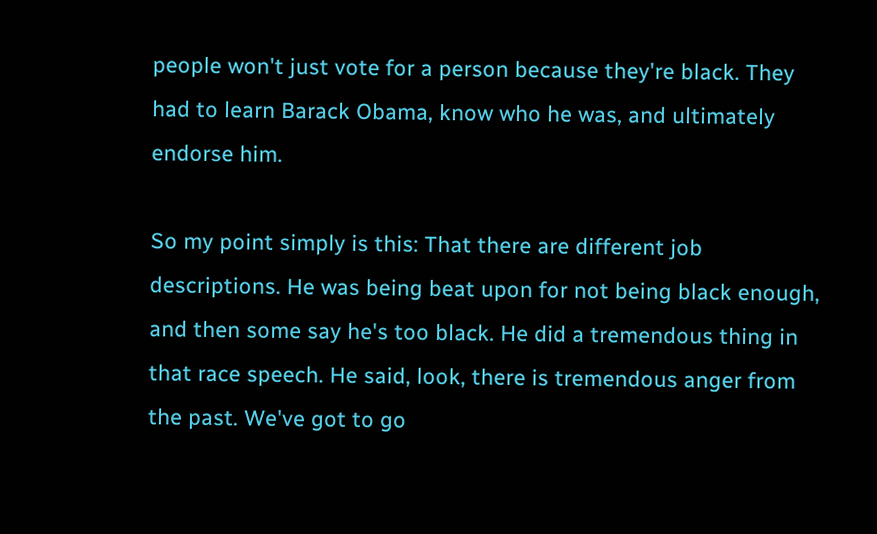people won't just vote for a person because they're black. They had to learn Barack Obama, know who he was, and ultimately endorse him.

So my point simply is this: That there are different job descriptions. He was being beat upon for not being black enough, and then some say he's too black. He did a tremendous thing in that race speech. He said, look, there is tremendous anger from the past. We've got to go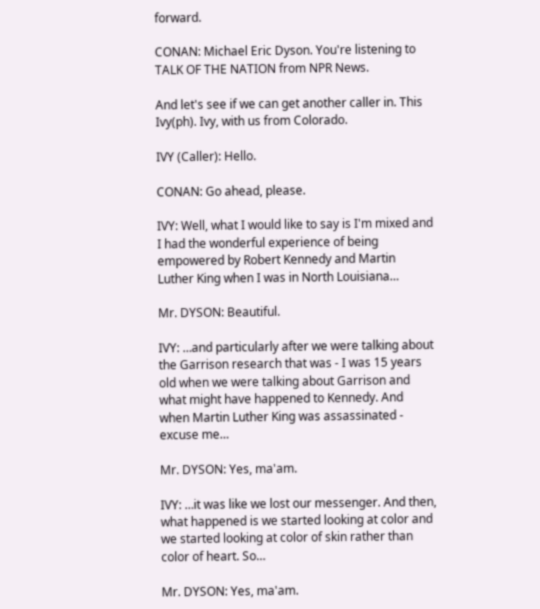forward.

CONAN: Michael Eric Dyson. You're listening to TALK OF THE NATION from NPR News.

And let's see if we can get another caller in. This Ivy(ph). Ivy, with us from Colorado.

IVY (Caller): Hello.

CONAN: Go ahead, please.

IVY: Well, what I would like to say is I'm mixed and I had the wonderful experience of being empowered by Robert Kennedy and Martin Luther King when I was in North Louisiana…

Mr. DYSON: Beautiful.

IVY: …and particularly after we were talking about the Garrison research that was - I was 15 years old when we were talking about Garrison and what might have happened to Kennedy. And when Martin Luther King was assassinated - excuse me…

Mr. DYSON: Yes, ma'am.

IVY: …it was like we lost our messenger. And then, what happened is we started looking at color and we started looking at color of skin rather than color of heart. So…

Mr. DYSON: Yes, ma'am.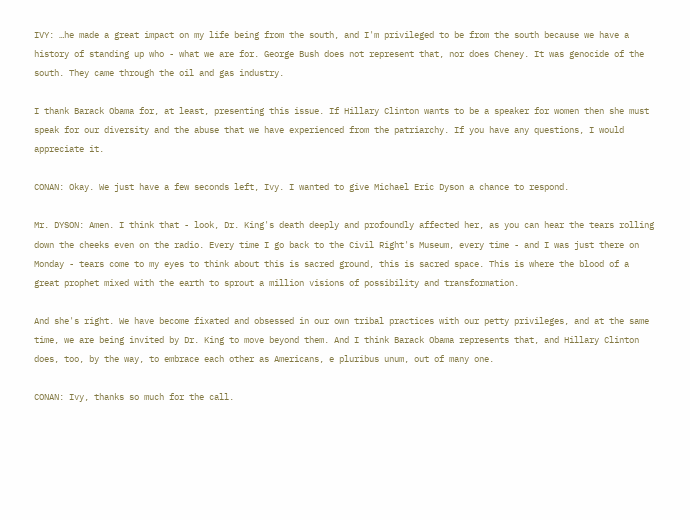IVY: …he made a great impact on my life being from the south, and I'm privileged to be from the south because we have a history of standing up who - what we are for. George Bush does not represent that, nor does Cheney. It was genocide of the south. They came through the oil and gas industry.

I thank Barack Obama for, at least, presenting this issue. If Hillary Clinton wants to be a speaker for women then she must speak for our diversity and the abuse that we have experienced from the patriarchy. If you have any questions, I would appreciate it.

CONAN: Okay. We just have a few seconds left, Ivy. I wanted to give Michael Eric Dyson a chance to respond.

Mr. DYSON: Amen. I think that - look, Dr. King's death deeply and profoundly affected her, as you can hear the tears rolling down the cheeks even on the radio. Every time I go back to the Civil Right's Museum, every time - and I was just there on Monday - tears come to my eyes to think about this is sacred ground, this is sacred space. This is where the blood of a great prophet mixed with the earth to sprout a million visions of possibility and transformation.

And she's right. We have become fixated and obsessed in our own tribal practices with our petty privileges, and at the same time, we are being invited by Dr. King to move beyond them. And I think Barack Obama represents that, and Hillary Clinton does, too, by the way, to embrace each other as Americans, e pluribus unum, out of many one.

CONAN: Ivy, thanks so much for the call.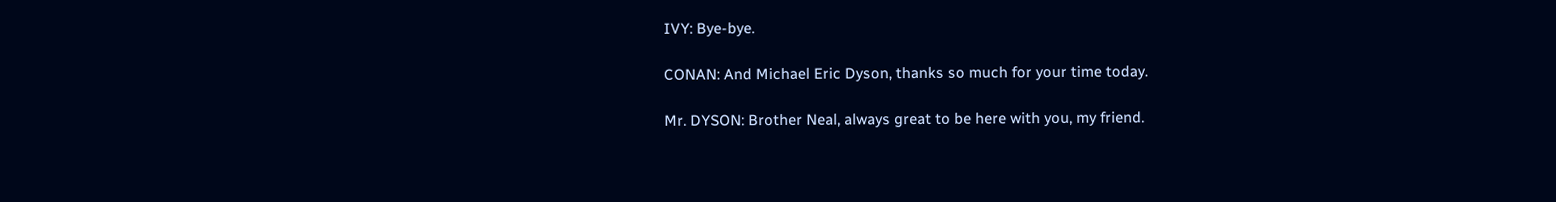IVY: Bye-bye.

CONAN: And Michael Eric Dyson, thanks so much for your time today.

Mr. DYSON: Brother Neal, always great to be here with you, my friend.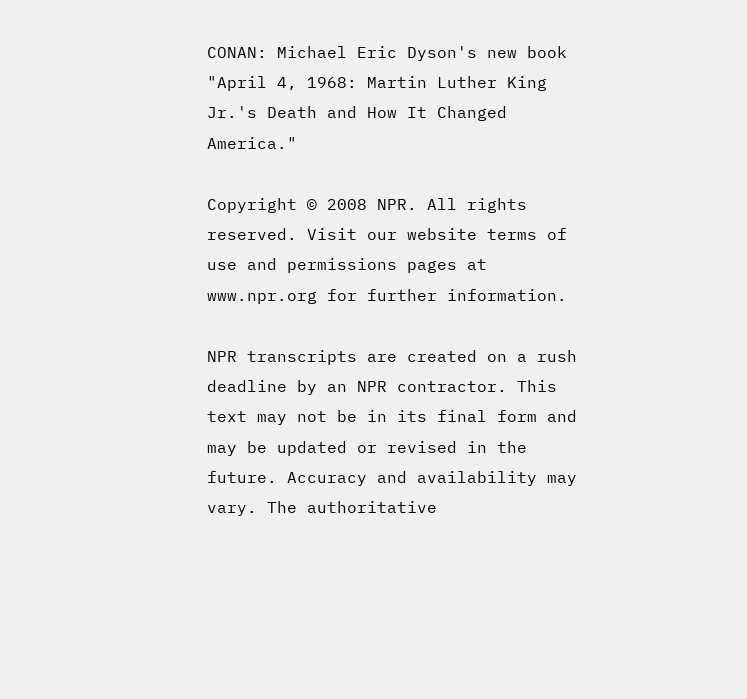CONAN: Michael Eric Dyson's new book "April 4, 1968: Martin Luther King Jr.'s Death and How It Changed America."

Copyright © 2008 NPR. All rights reserved. Visit our website terms of use and permissions pages at www.npr.org for further information.

NPR transcripts are created on a rush deadline by an NPR contractor. This text may not be in its final form and may be updated or revised in the future. Accuracy and availability may vary. The authoritative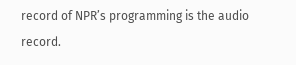record of NPR’s programming is the audio record.